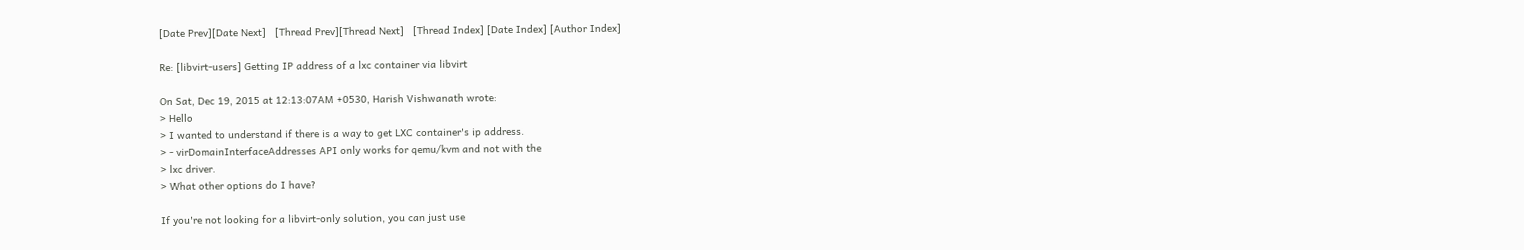[Date Prev][Date Next]   [Thread Prev][Thread Next]   [Thread Index] [Date Index] [Author Index]

Re: [libvirt-users] Getting IP address of a lxc container via libvirt

On Sat, Dec 19, 2015 at 12:13:07AM +0530, Harish Vishwanath wrote:
> Hello
> I wanted to understand if there is a way to get LXC container's ip address.
> - virDomainInterfaceAddresses API only works for qemu/kvm and not with the
> lxc driver.
> What other options do I have?

If you're not looking for a libvirt-only solution, you can just use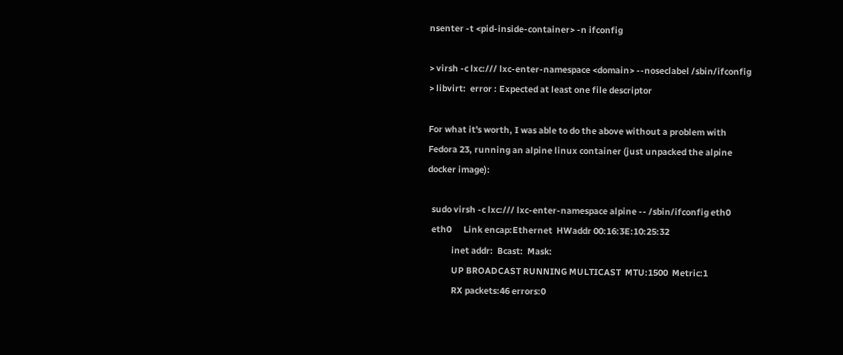nsenter -t <pid-inside-container> -n ifconfig

> virsh -c lxc:/// lxc-enter-namespace <domain> --noseclabel /sbin/ifconfig
> libvirt:  error : Expected at least one file descriptor

For what it's worth, I was able to do the above without a problem with
Fedora 23, running an alpine linux container (just unpacked the alpine
docker image):

  sudo virsh -c lxc:/// lxc-enter-namespace alpine -- /sbin/ifconfig eth0
  eth0      Link encap:Ethernet  HWaddr 00:16:3E:10:25:32
            inet addr:  Bcast:  Mask:
            UP BROADCAST RUNNING MULTICAST  MTU:1500  Metric:1
            RX packets:46 errors:0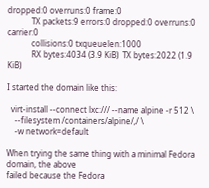dropped:0 overruns:0 frame:0
            TX packets:9 errors:0 dropped:0 overruns:0 carrier:0
            collisions:0 txqueuelen:1000
            RX bytes:4034 (3.9 KiB)  TX bytes:2022 (1.9 KiB)

I started the domain like this:

  virt-install --connect lxc:/// --name alpine -r 512 \
    --filesystem /containers/alpine/,/ \
    -w network=default

When trying the same thing with a minimal Fedora domain, the above
failed because the Fedora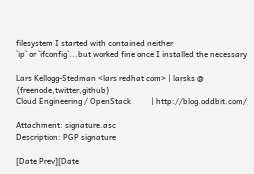filesystem I started with contained neither
`ip` or `ifconfig`...but worked fine once I installed the necessary

Lars Kellogg-Stedman <lars redhat com> | larsks @ {freenode,twitter,github}
Cloud Engineering / OpenStack          | http://blog.oddbit.com/

Attachment: signature.asc
Description: PGP signature

[Date Prev][Date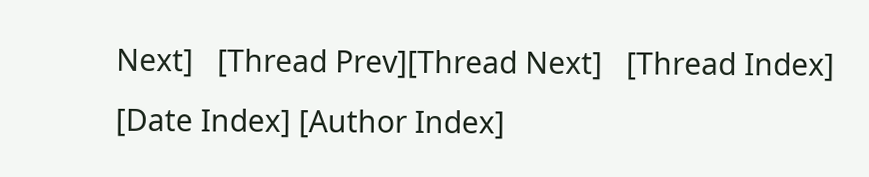Next]   [Thread Prev][Thread Next]   [Thread Index] [Date Index] [Author Index]